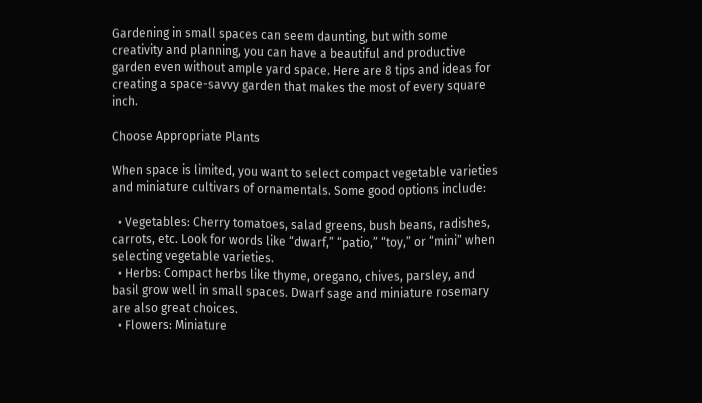Gardening in small spaces can seem daunting, but with some creativity and planning, you can have a beautiful and productive garden even without ample yard space. Here are 8 tips and ideas for creating a space-savvy garden that makes the most of every square inch.

Choose Appropriate Plants

When space is limited, you want to select compact vegetable varieties and miniature cultivars of ornamentals. Some good options include:

  • Vegetables: Cherry tomatoes, salad greens, bush beans, radishes, carrots, etc. Look for words like “dwarf,” “patio,” “toy,” or “mini” when selecting vegetable varieties.
  • Herbs: Compact herbs like thyme, oregano, chives, parsley, and basil grow well in small spaces. Dwarf sage and miniature rosemary are also great choices.
  • Flowers: Miniature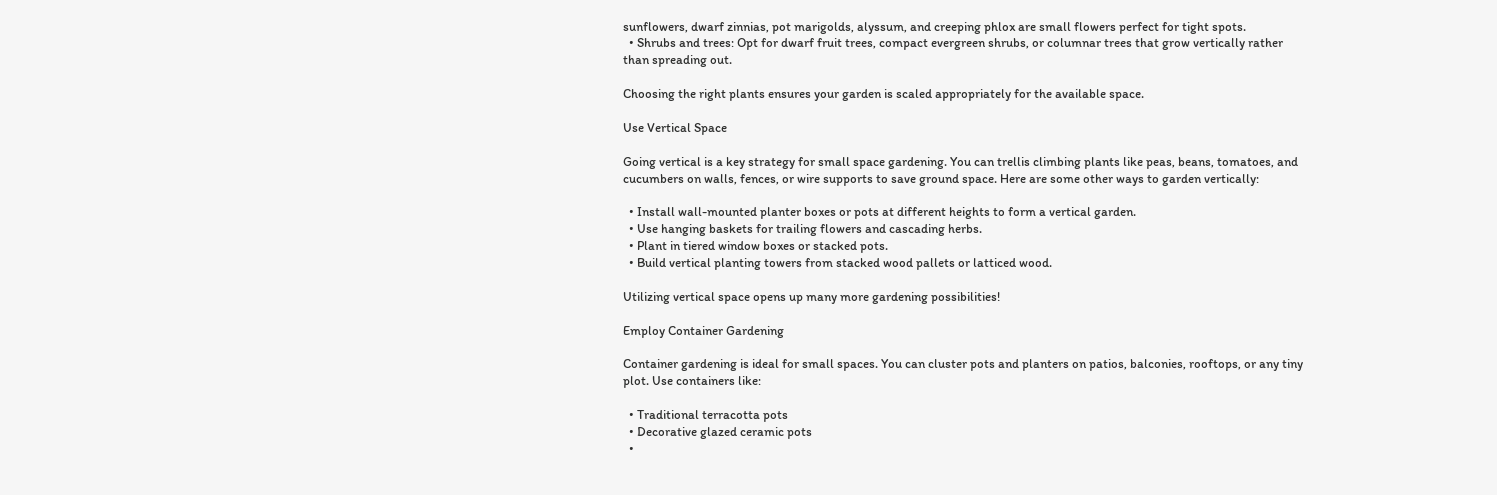sunflowers, dwarf zinnias, pot marigolds, alyssum, and creeping phlox are small flowers perfect for tight spots.
  • Shrubs and trees: Opt for dwarf fruit trees, compact evergreen shrubs, or columnar trees that grow vertically rather than spreading out.

Choosing the right plants ensures your garden is scaled appropriately for the available space.

Use Vertical Space

Going vertical is a key strategy for small space gardening. You can trellis climbing plants like peas, beans, tomatoes, and cucumbers on walls, fences, or wire supports to save ground space. Here are some other ways to garden vertically:

  • Install wall-mounted planter boxes or pots at different heights to form a vertical garden.
  • Use hanging baskets for trailing flowers and cascading herbs.
  • Plant in tiered window boxes or stacked pots.
  • Build vertical planting towers from stacked wood pallets or latticed wood.

Utilizing vertical space opens up many more gardening possibilities!

Employ Container Gardening

Container gardening is ideal for small spaces. You can cluster pots and planters on patios, balconies, rooftops, or any tiny plot. Use containers like:

  • Traditional terracotta pots
  • Decorative glazed ceramic pots
  •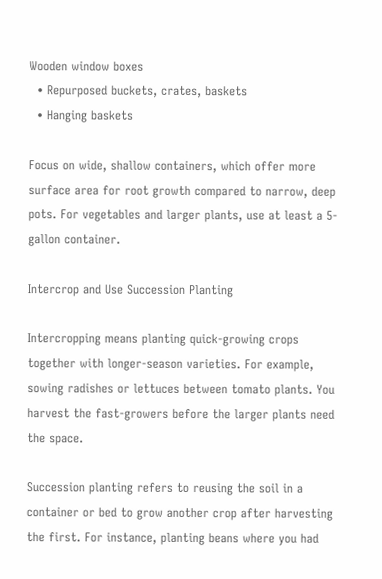Wooden window boxes
  • Repurposed buckets, crates, baskets
  • Hanging baskets

Focus on wide, shallow containers, which offer more surface area for root growth compared to narrow, deep pots. For vegetables and larger plants, use at least a 5-gallon container.

Intercrop and Use Succession Planting

Intercropping means planting quick-growing crops together with longer-season varieties. For example, sowing radishes or lettuces between tomato plants. You harvest the fast-growers before the larger plants need the space.

Succession planting refers to reusing the soil in a container or bed to grow another crop after harvesting the first. For instance, planting beans where you had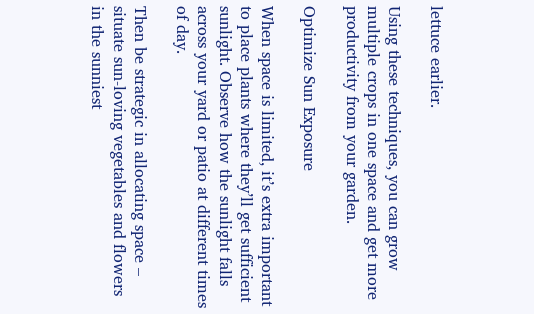lettuce earlier.

Using these techniques, you can grow multiple crops in one space and get more productivity from your garden.

Optimize Sun Exposure

When space is limited, it’s extra important to place plants where they’ll get sufficient sunlight. Observe how the sunlight falls across your yard or patio at different times of day.

Then be strategic in allocating space – situate sun-loving vegetables and flowers in the sunniest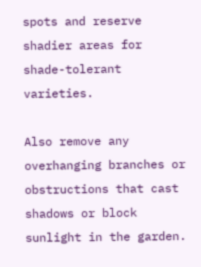spots and reserve shadier areas for shade-tolerant varieties.

Also remove any overhanging branches or obstructions that cast shadows or block sunlight in the garden.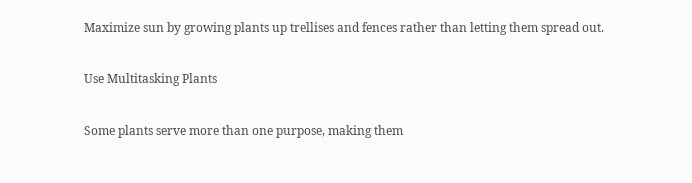Maximize sun by growing plants up trellises and fences rather than letting them spread out.

Use Multitasking Plants

Some plants serve more than one purpose, making them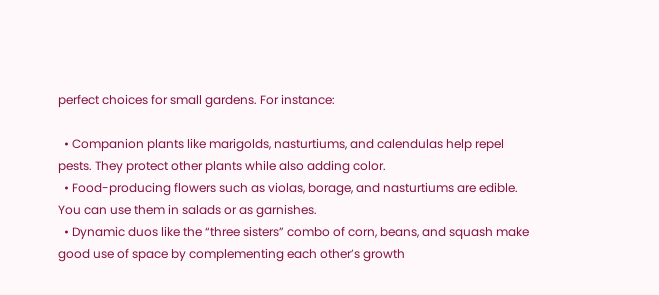perfect choices for small gardens. For instance:

  • Companion plants like marigolds, nasturtiums, and calendulas help repel pests. They protect other plants while also adding color.
  • Food-producing flowers such as violas, borage, and nasturtiums are edible. You can use them in salads or as garnishes.
  • Dynamic duos like the “three sisters” combo of corn, beans, and squash make good use of space by complementing each other’s growth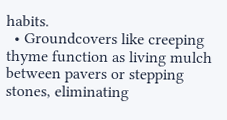habits.
  • Groundcovers like creeping thyme function as living mulch between pavers or stepping stones, eliminating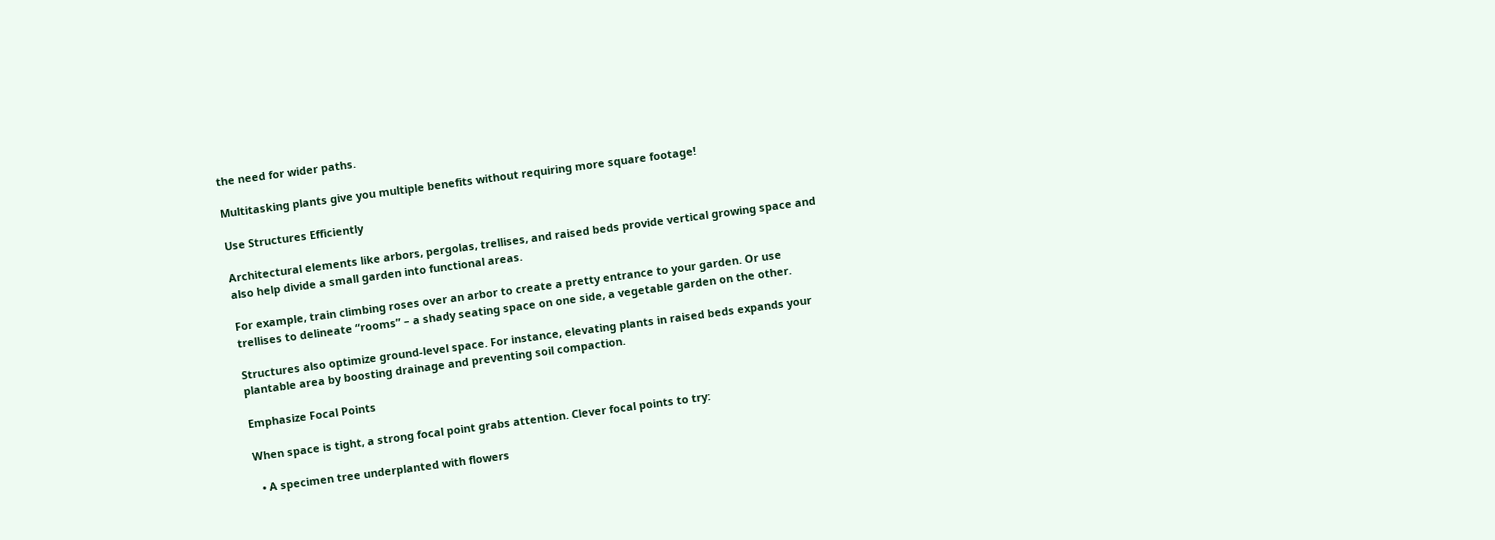the need for wider paths.

Multitasking plants give you multiple benefits without requiring more square footage!

Use Structures Efficiently

Architectural elements like arbors, pergolas, trellises, and raised beds provide vertical growing space and also help divide a small garden into functional areas.

For example, train climbing roses over an arbor to create a pretty entrance to your garden. Or use trellises to delineate “rooms” – a shady seating space on one side, a vegetable garden on the other.

Structures also optimize ground-level space. For instance, elevating plants in raised beds expands your plantable area by boosting drainage and preventing soil compaction.

Emphasize Focal Points

When space is tight, a strong focal point grabs attention. Clever focal points to try:

  • A specimen tree underplanted with flowers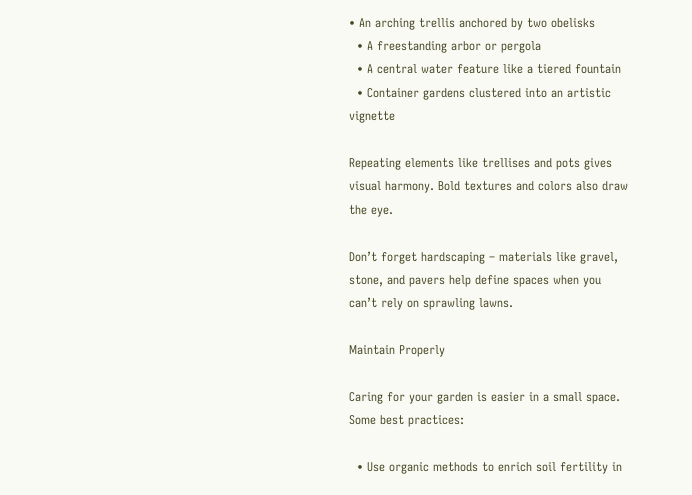• An arching trellis anchored by two obelisks
  • A freestanding arbor or pergola
  • A central water feature like a tiered fountain
  • Container gardens clustered into an artistic vignette

Repeating elements like trellises and pots gives visual harmony. Bold textures and colors also draw the eye.

Don’t forget hardscaping – materials like gravel, stone, and pavers help define spaces when you can’t rely on sprawling lawns.

Maintain Properly

Caring for your garden is easier in a small space. Some best practices:

  • Use organic methods to enrich soil fertility in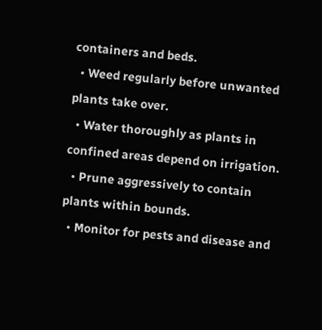containers and beds.
  • Weed regularly before unwanted plants take over.
  • Water thoroughly as plants in confined areas depend on irrigation.
  • Prune aggressively to contain plants within bounds.
  • Monitor for pests and disease and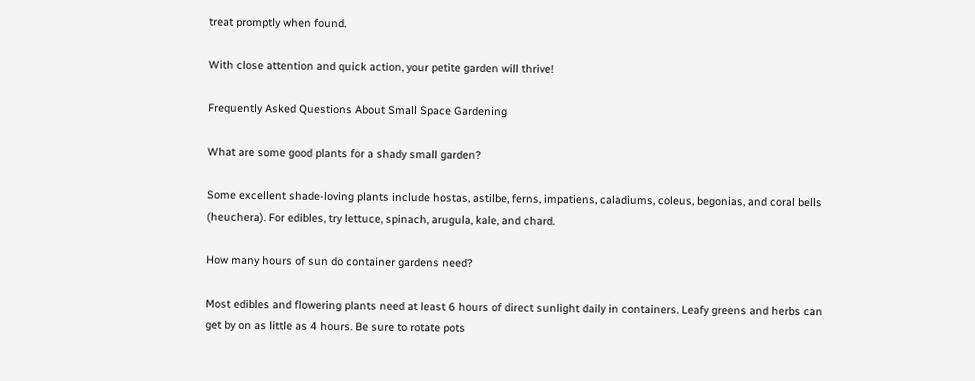treat promptly when found.

With close attention and quick action, your petite garden will thrive!

Frequently Asked Questions About Small Space Gardening

What are some good plants for a shady small garden?

Some excellent shade-loving plants include hostas, astilbe, ferns, impatiens, caladiums, coleus, begonias, and coral bells (heuchera). For edibles, try lettuce, spinach, arugula, kale, and chard.

How many hours of sun do container gardens need?

Most edibles and flowering plants need at least 6 hours of direct sunlight daily in containers. Leafy greens and herbs can get by on as little as 4 hours. Be sure to rotate pots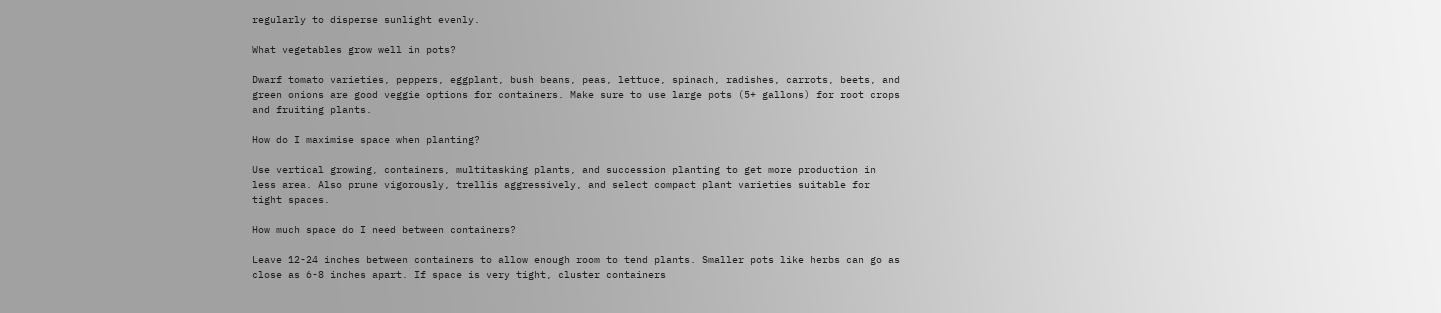regularly to disperse sunlight evenly.

What vegetables grow well in pots?

Dwarf tomato varieties, peppers, eggplant, bush beans, peas, lettuce, spinach, radishes, carrots, beets, and green onions are good veggie options for containers. Make sure to use large pots (5+ gallons) for root crops and fruiting plants.

How do I maximise space when planting?

Use vertical growing, containers, multitasking plants, and succession planting to get more production in less area. Also prune vigorously, trellis aggressively, and select compact plant varieties suitable for tight spaces.

How much space do I need between containers?

Leave 12-24 inches between containers to allow enough room to tend plants. Smaller pots like herbs can go as close as 6-8 inches apart. If space is very tight, cluster containers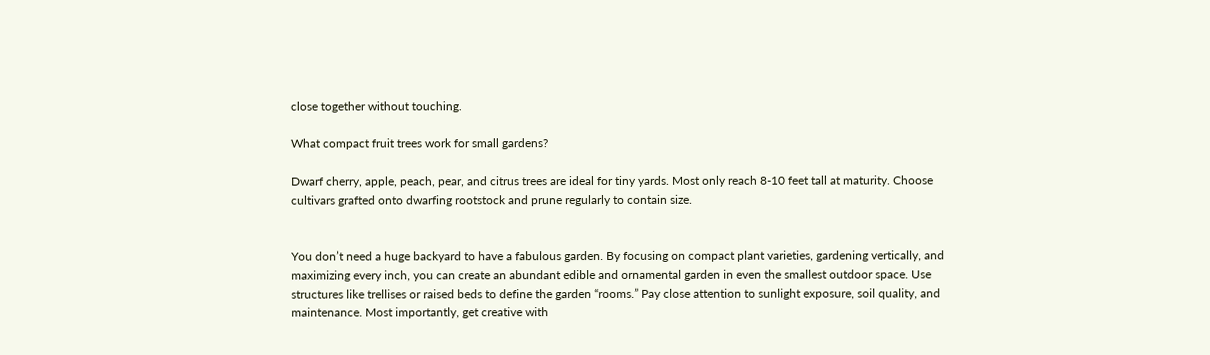close together without touching.

What compact fruit trees work for small gardens?

Dwarf cherry, apple, peach, pear, and citrus trees are ideal for tiny yards. Most only reach 8-10 feet tall at maturity. Choose cultivars grafted onto dwarfing rootstock and prune regularly to contain size.


You don’t need a huge backyard to have a fabulous garden. By focusing on compact plant varieties, gardening vertically, and maximizing every inch, you can create an abundant edible and ornamental garden in even the smallest outdoor space. Use structures like trellises or raised beds to define the garden “rooms.” Pay close attention to sunlight exposure, soil quality, and maintenance. Most importantly, get creative with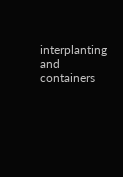interplanting and containers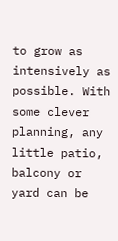to grow as intensively as possible. With some clever planning, any little patio, balcony or yard can be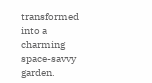transformed into a charming space-savvy garden.